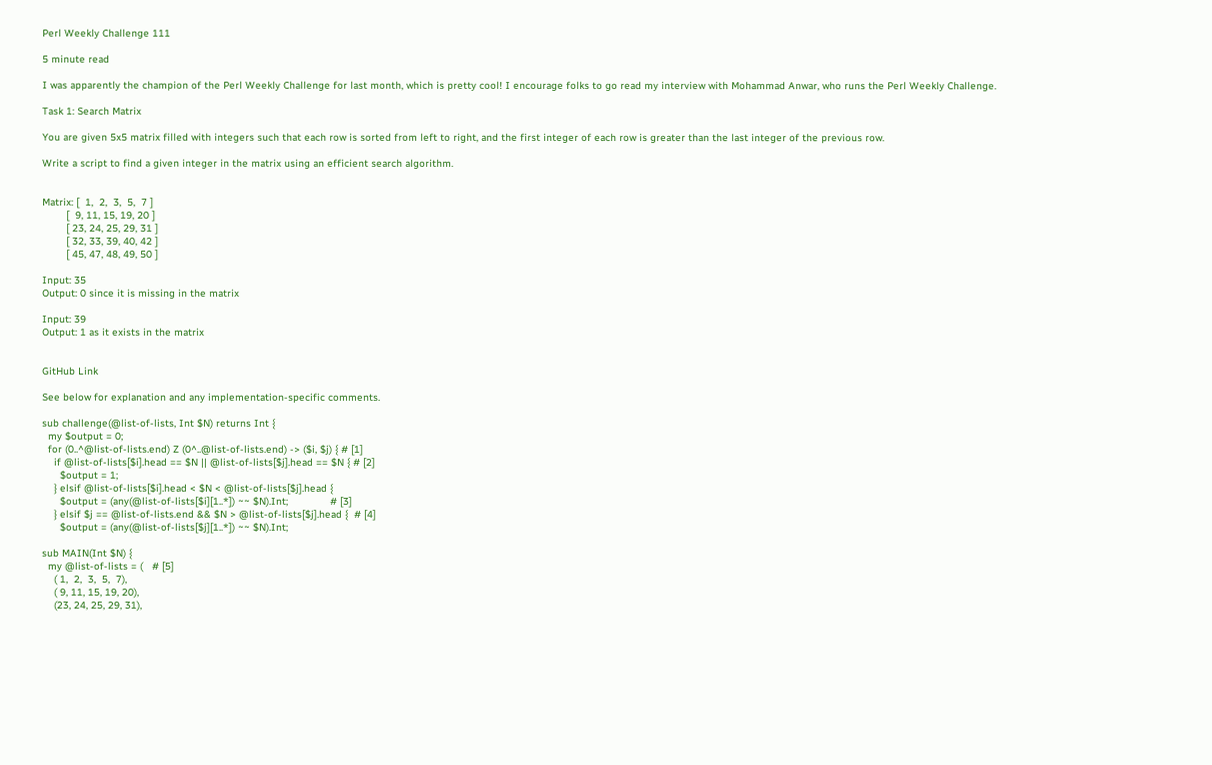Perl Weekly Challenge 111

5 minute read

I was apparently the champion of the Perl Weekly Challenge for last month, which is pretty cool! I encourage folks to go read my interview with Mohammad Anwar, who runs the Perl Weekly Challenge.

Task 1: Search Matrix

You are given 5x5 matrix filled with integers such that each row is sorted from left to right, and the first integer of each row is greater than the last integer of the previous row.

Write a script to find a given integer in the matrix using an efficient search algorithm.


Matrix: [  1,  2,  3,  5,  7 ]
        [  9, 11, 15, 19, 20 ]
        [ 23, 24, 25, 29, 31 ]
        [ 32, 33, 39, 40, 42 ]
        [ 45, 47, 48, 49, 50 ]

Input: 35
Output: 0 since it is missing in the matrix

Input: 39
Output: 1 as it exists in the matrix


GitHub Link

See below for explanation and any implementation-specific comments.

sub challenge(@list-of-lists, Int $N) returns Int {
  my $output = 0;
  for (0..^@list-of-lists.end) Z (0^..@list-of-lists.end) -> ($i, $j) { # [1]
    if @list-of-lists[$i].head == $N || @list-of-lists[$j].head == $N { # [2]
      $output = 1;
    } elsif @list-of-lists[$i].head < $N < @list-of-lists[$j].head {
      $output = (any(@list-of-lists[$i][1..*]) ~~ $N).Int;              # [3]
    } elsif $j == @list-of-lists.end && $N > @list-of-lists[$j].head {  # [4]
      $output = (any(@list-of-lists[$j][1..*]) ~~ $N).Int;

sub MAIN(Int $N) {
  my @list-of-lists = (   # [5]
    ( 1,  2,  3,  5,  7),
    ( 9, 11, 15, 19, 20),
    (23, 24, 25, 29, 31),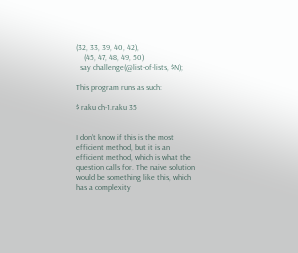(32, 33, 39, 40, 42),
    (45, 47, 48, 49, 50)
  say challenge(@list-of-lists, $N);

This program runs as such:

$ raku ch-1.raku 35


I don’t know if this is the most efficient method, but it is an efficient method, which is what the question calls for. The naive solution would be something like this, which has a complexity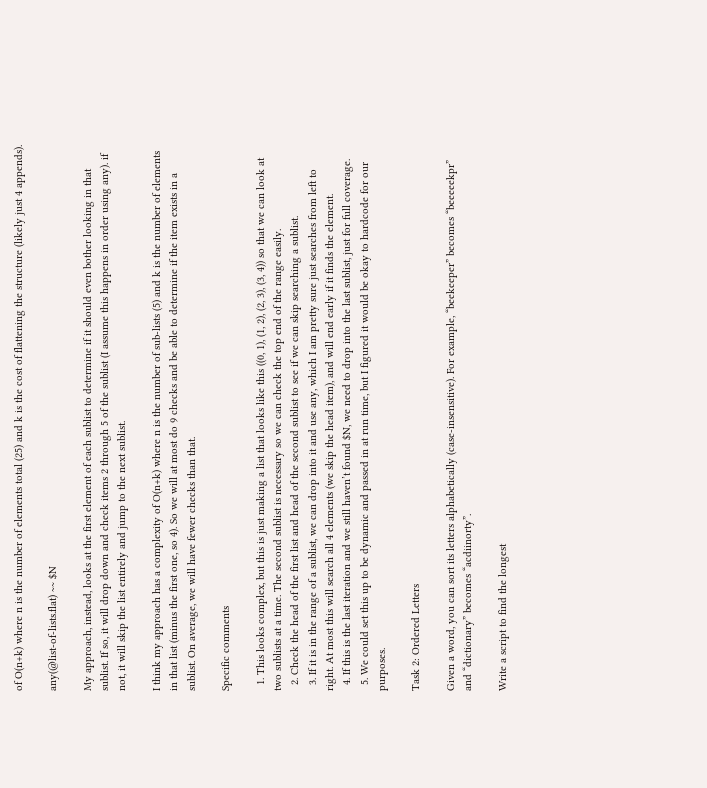of O(n+k) where n is the number of elements total (25) and k is the cost of flattening the structure (likely just 4 appends).

any(@list-of-lists.flat) ~~ $N

My approach, instead, looks at the first element of each sublist to determine if it should even bother looking in that sublist. If so, it will drop down and check items 2 through 5 of the sublist (I assume this happens in order using any). if not, it will skip the list entirely and jump to the next sublist.

I think my approach has a complexity of O(n+k) where n is the number of sub-lists (5) and k is the number of elements in that list (minus the first one, so 4). So we will at most do 9 checks and be able to determine if the item exists in a sublist. On average, we will have fewer checks than that.

Specific comments

  1. This looks complex, but this is just making a list that looks like this ((0, 1), (1, 2), (2, 3), (3, 4)) so that we can look at two sublists at a time. The second sublist is necessary so we can check the top end of the range easily.
  2. Check the head of the first list and head of the second sublist to see if we can skip searching a sublist.
  3. If it is in the range of a sublist, we can drop into it and use any, which I am pretty sure just searches from left to right. At most this will search all 4 elements (we skip the head item), and will end early if it finds the element.
  4. If this is the last iteration and we still haven’t found $N, we need to drop into the last sublist, just for full coverage.
  5. We could set this up to be dynamic and passed in at run time, but I figured it would be okay to hardcode for our purposes.

Task 2: Ordered Letters

Given a word, you can sort its letters alphabetically (case-insensitive). For example, “beekeeper” becomes “beeeeekpr” and “dictionary” becomes “acdiinorty”.

Write a script to find the longest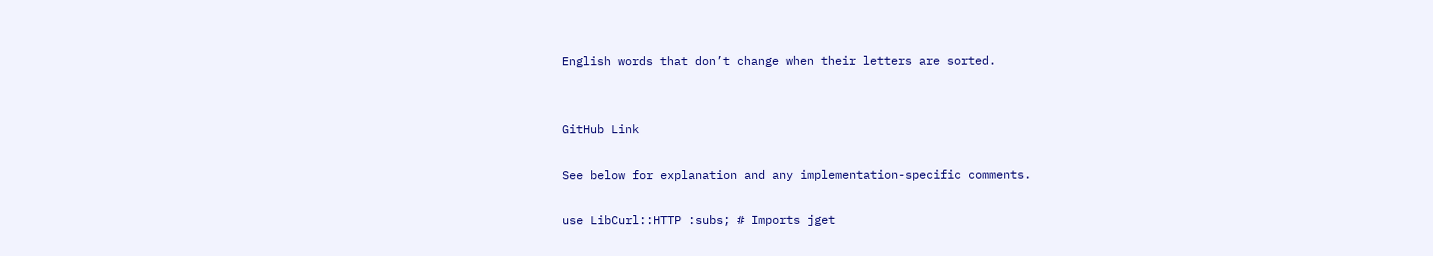English words that don’t change when their letters are sorted.


GitHub Link

See below for explanation and any implementation-specific comments.

use LibCurl::HTTP :subs; # Imports jget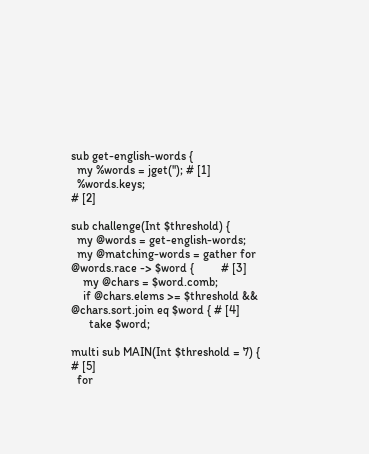sub get-english-words {
  my %words = jget(''); # [1]
  %words.keys;                                                                                           # [2]

sub challenge(Int $threshold) {
  my @words = get-english-words;
  my @matching-words = gather for @words.race -> $word {         # [3]
    my @chars = $word.comb;
    if @chars.elems >= $threshold && @chars.sort.join eq $word { # [4]
      take $word;

multi sub MAIN(Int $threshold = 7) { # [5]
  for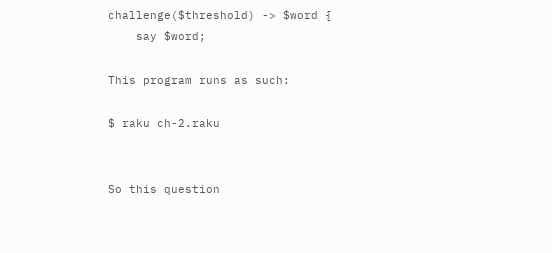challenge($threshold) -> $word {
    say $word;

This program runs as such:

$ raku ch-2.raku


So this question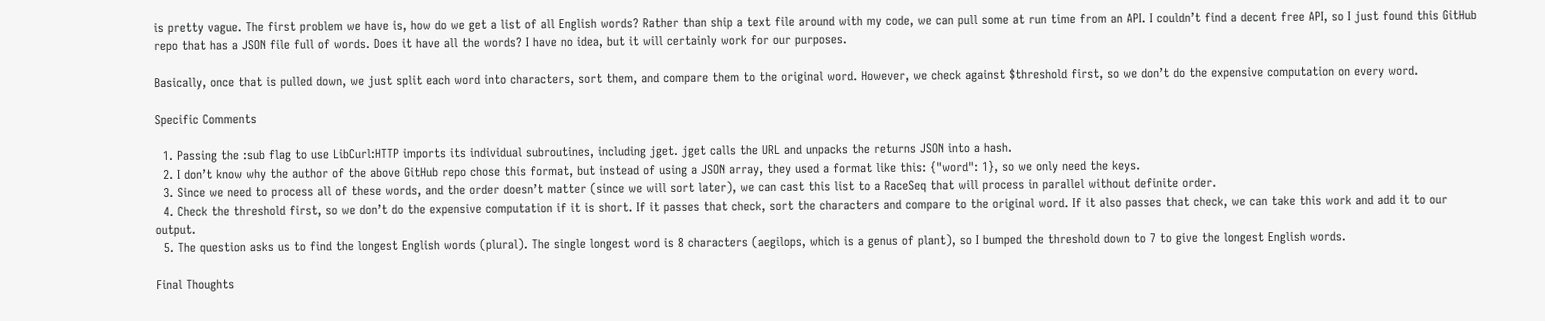is pretty vague. The first problem we have is, how do we get a list of all English words? Rather than ship a text file around with my code, we can pull some at run time from an API. I couldn’t find a decent free API, so I just found this GitHub repo that has a JSON file full of words. Does it have all the words? I have no idea, but it will certainly work for our purposes.

Basically, once that is pulled down, we just split each word into characters, sort them, and compare them to the original word. However, we check against $threshold first, so we don’t do the expensive computation on every word.

Specific Comments

  1. Passing the :sub flag to use LibCurl:HTTP imports its individual subroutines, including jget. jget calls the URL and unpacks the returns JSON into a hash.
  2. I don’t know why the author of the above GitHub repo chose this format, but instead of using a JSON array, they used a format like this: {"word": 1}, so we only need the keys.
  3. Since we need to process all of these words, and the order doesn’t matter (since we will sort later), we can cast this list to a RaceSeq that will process in parallel without definite order.
  4. Check the threshold first, so we don’t do the expensive computation if it is short. If it passes that check, sort the characters and compare to the original word. If it also passes that check, we can take this work and add it to our output.
  5. The question asks us to find the longest English words (plural). The single longest word is 8 characters (aegilops, which is a genus of plant), so I bumped the threshold down to 7 to give the longest English words.

Final Thoughts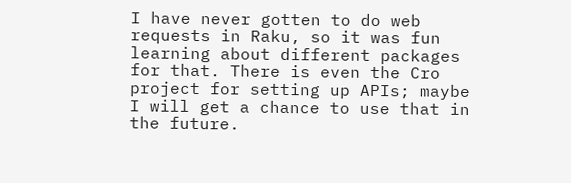I have never gotten to do web requests in Raku, so it was fun learning about different packages for that. There is even the Cro project for setting up APIs; maybe I will get a chance to use that in the future.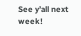See y’all next week!